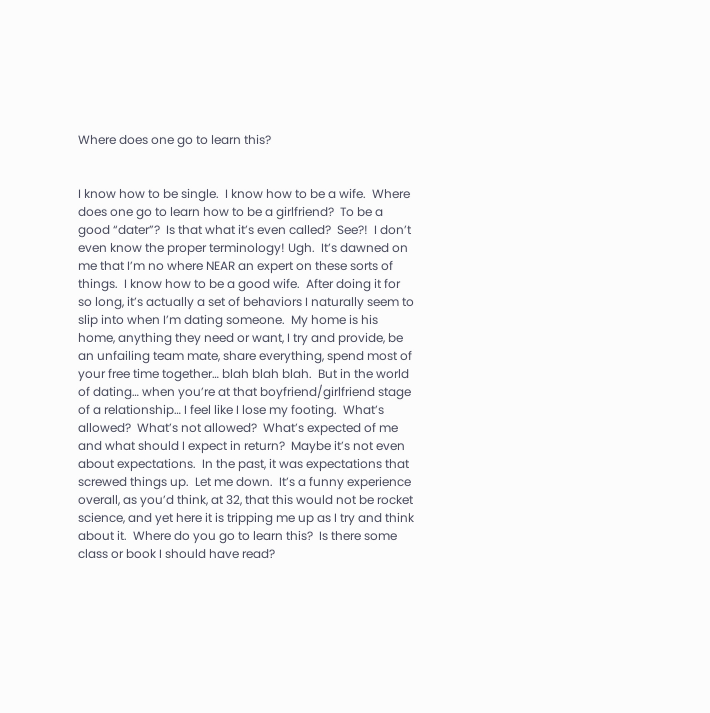Where does one go to learn this?


I know how to be single.  I know how to be a wife.  Where does one go to learn how to be a girlfriend?  To be a good “dater”?  Is that what it’s even called?  See?!  I don’t even know the proper terminology! Ugh.  It’s dawned on me that I’m no where NEAR an expert on these sorts of things.  I know how to be a good wife.  After doing it for so long, it’s actually a set of behaviors I naturally seem to slip into when I’m dating someone.  My home is his home, anything they need or want, I try and provide, be an unfailing team mate, share everything, spend most of your free time together… blah blah blah.  But in the world of dating… when you’re at that boyfriend/girlfriend stage of a relationship… I feel like I lose my footing.  What’s allowed?  What’s not allowed?  What’s expected of me and what should I expect in return?  Maybe it’s not even about expectations.  In the past, it was expectations that screwed things up.  Let me down.  It’s a funny experience overall, as you’d think, at 32, that this would not be rocket science, and yet here it is tripping me up as I try and think about it.  Where do you go to learn this?  Is there some class or book I should have read?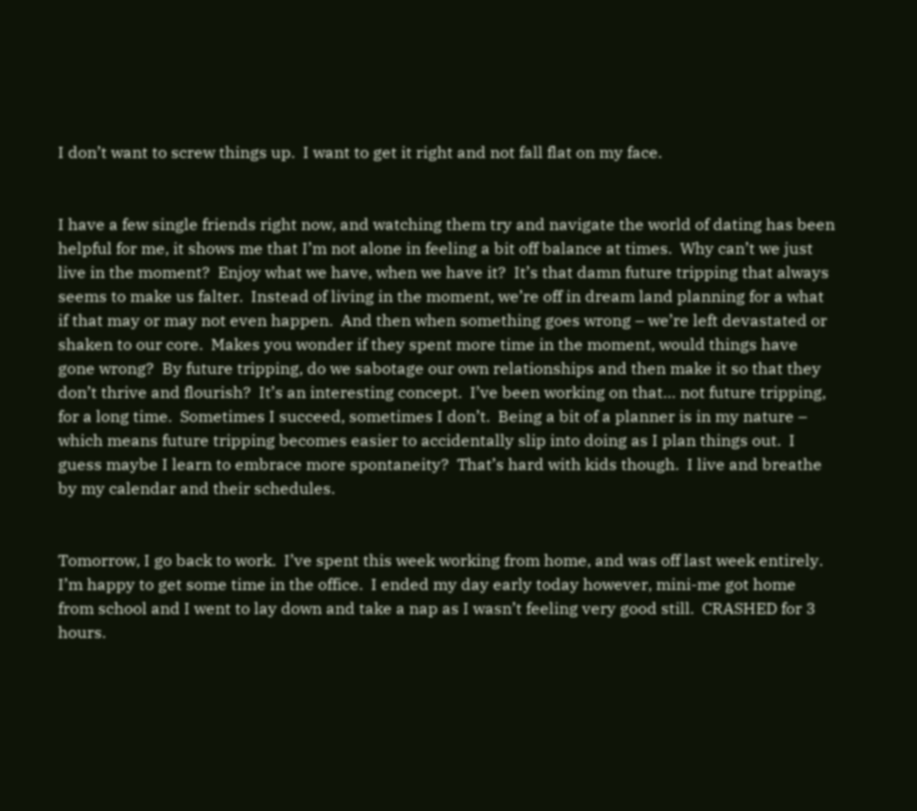I don’t want to screw things up.  I want to get it right and not fall flat on my face.


I have a few single friends right now, and watching them try and navigate the world of dating has been helpful for me, it shows me that I’m not alone in feeling a bit off balance at times.  Why can’t we just live in the moment?  Enjoy what we have, when we have it?  It’s that damn future tripping that always seems to make us falter.  Instead of living in the moment, we’re off in dream land planning for a what if that may or may not even happen.  And then when something goes wrong – we’re left devastated or shaken to our core.  Makes you wonder if they spent more time in the moment, would things have gone wrong?  By future tripping, do we sabotage our own relationships and then make it so that they don’t thrive and flourish?  It’s an interesting concept.  I’ve been working on that… not future tripping, for a long time.  Sometimes I succeed, sometimes I don’t.  Being a bit of a planner is in my nature – which means future tripping becomes easier to accidentally slip into doing as I plan things out.  I guess maybe I learn to embrace more spontaneity?  That’s hard with kids though.  I live and breathe by my calendar and their schedules.


Tomorrow, I go back to work.  I’ve spent this week working from home, and was off last week entirely.  I’m happy to get some time in the office.  I ended my day early today however, mini-me got home from school and I went to lay down and take a nap as I wasn’t feeling very good still.  CRASHED for 3 hours.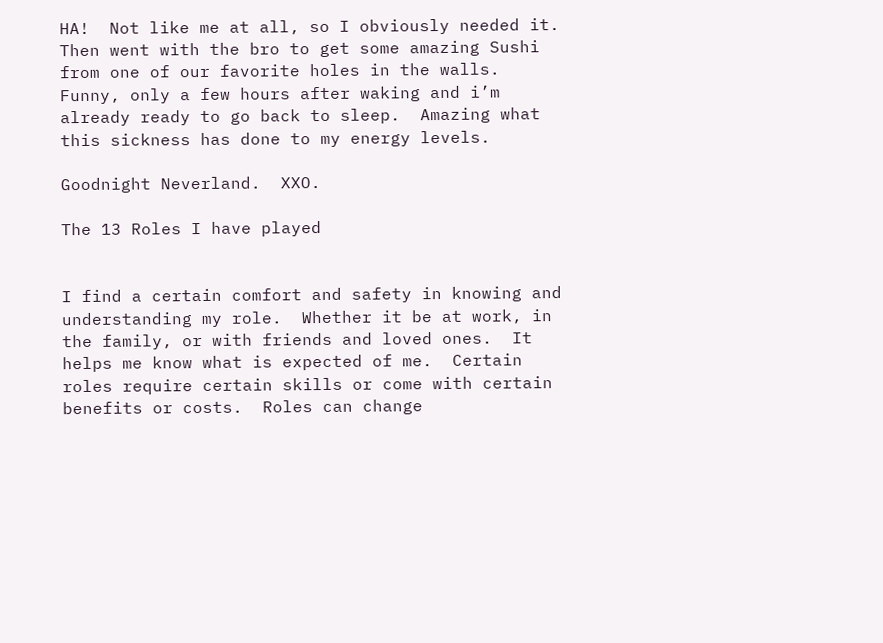HA!  Not like me at all, so I obviously needed it.  Then went with the bro to get some amazing Sushi from one of our favorite holes in the walls.  Funny, only a few hours after waking and i’m already ready to go back to sleep.  Amazing what this sickness has done to my energy levels.

Goodnight Neverland.  XXO.

The 13 Roles I have played


I find a certain comfort and safety in knowing and understanding my role.  Whether it be at work, in the family, or with friends and loved ones.  It helps me know what is expected of me.  Certain roles require certain skills or come with certain benefits or costs.  Roles can change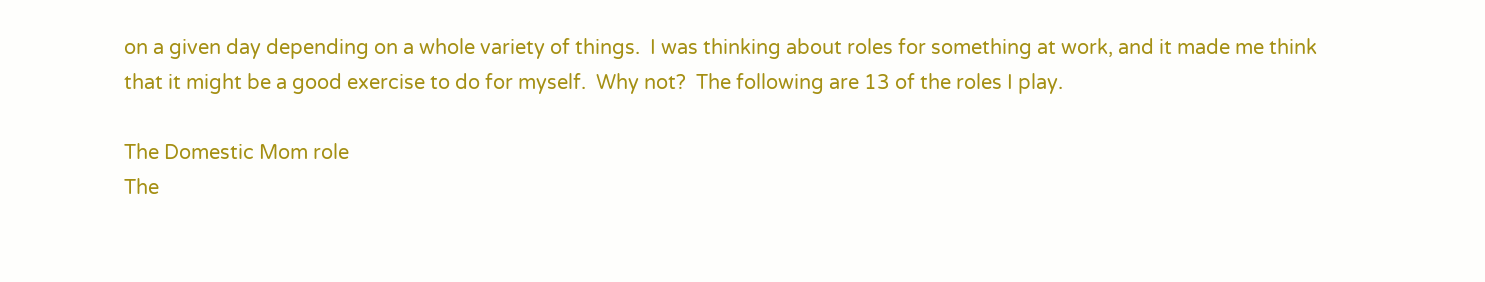on a given day depending on a whole variety of things.  I was thinking about roles for something at work, and it made me think that it might be a good exercise to do for myself.  Why not?  The following are 13 of the roles I play.

The Domestic Mom role
The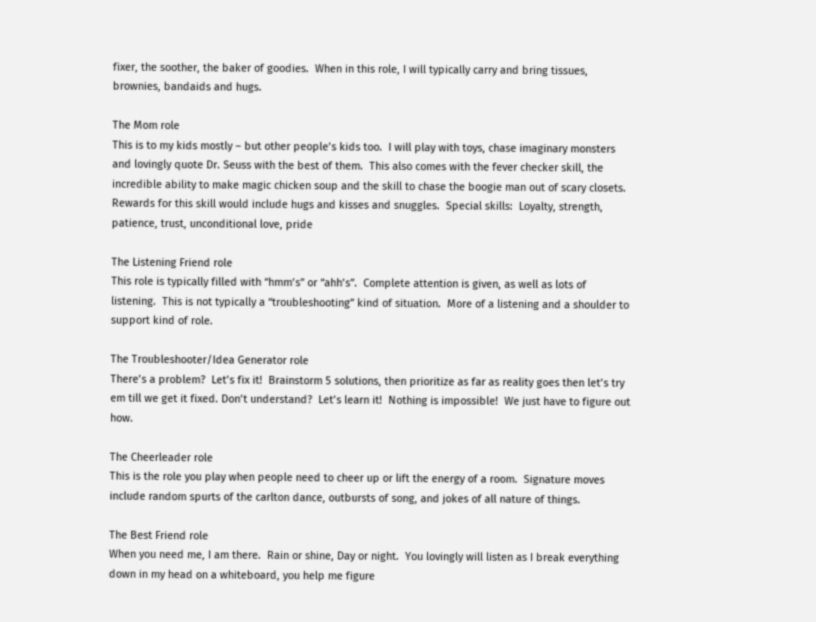fixer, the soother, the baker of goodies.  When in this role, I will typically carry and bring tissues, brownies, bandaids and hugs.

The Mom role
This is to my kids mostly – but other people’s kids too.  I will play with toys, chase imaginary monsters and lovingly quote Dr. Seuss with the best of them.  This also comes with the fever checker skill, the incredible ability to make magic chicken soup and the skill to chase the boogie man out of scary closets.  Rewards for this skill would include hugs and kisses and snuggles.  Special skills:  Loyalty, strength, patience, trust, unconditional love, pride

The Listening Friend role
This role is typically filled with “hmm’s” or “ahh’s”.  Complete attention is given, as well as lots of listening.  This is not typically a “troubleshooting” kind of situation.  More of a listening and a shoulder to support kind of role.

The Troubleshooter/Idea Generator role
There’s a problem?  Let’s fix it!  Brainstorm 5 solutions, then prioritize as far as reality goes then let’s try em till we get it fixed. Don’t understand?  Let’s learn it!  Nothing is impossible!  We just have to figure out how.

The Cheerleader role
This is the role you play when people need to cheer up or lift the energy of a room.  Signature moves include random spurts of the carlton dance, outbursts of song, and jokes of all nature of things.

The Best Friend role
When you need me, I am there.  Rain or shine, Day or night.  You lovingly will listen as I break everything down in my head on a whiteboard, you help me figure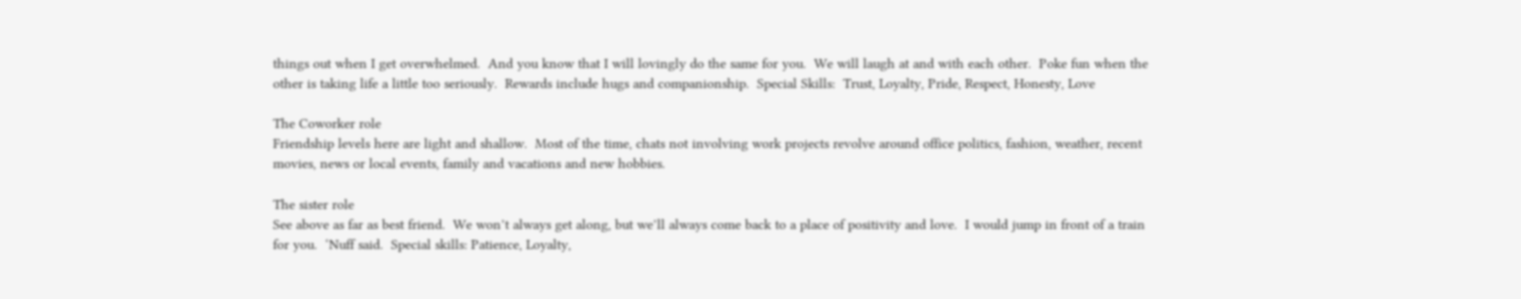things out when I get overwhelmed.  And you know that I will lovingly do the same for you.  We will laugh at and with each other.  Poke fun when the other is taking life a little too seriously.  Rewards include hugs and companionship.  Special Skills:  Trust, Loyalty, Pride, Respect, Honesty, Love

The Coworker role
Friendship levels here are light and shallow.  Most of the time, chats not involving work projects revolve around office politics, fashion, weather, recent movies, news or local events, family and vacations and new hobbies.

The sister role
See above as far as best friend.  We won’t always get along, but we’ll always come back to a place of positivity and love.  I would jump in front of a train for you.  ‘Nuff said.  Special skills: Patience, Loyalty,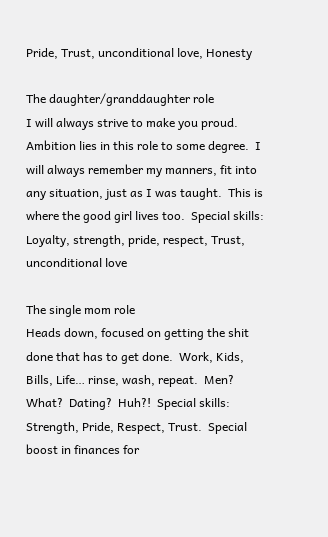Pride, Trust, unconditional love, Honesty

The daughter/granddaughter role
I will always strive to make you proud.  Ambition lies in this role to some degree.  I will always remember my manners, fit into any situation, just as I was taught.  This is where the good girl lives too.  Special skills: Loyalty, strength, pride, respect, Trust, unconditional love

The single mom role
Heads down, focused on getting the shit done that has to get done.  Work, Kids, Bills, Life… rinse, wash, repeat.  Men?  What?  Dating?  Huh?!  Special skills:  Strength, Pride, Respect, Trust.  Special boost in finances for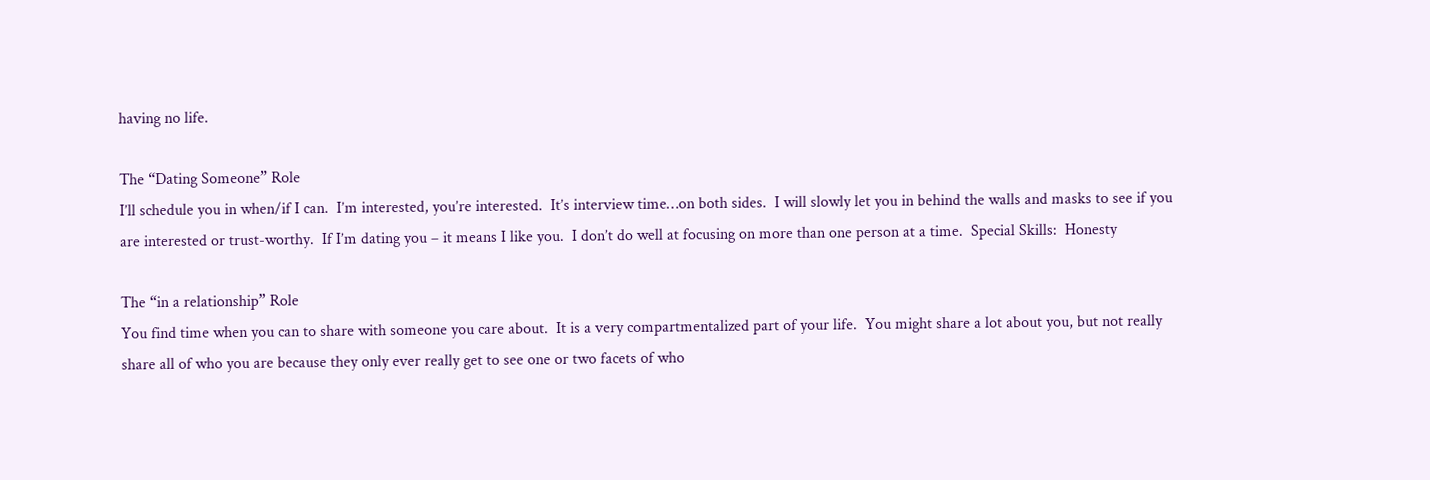having no life.

The “Dating Someone” Role
I’ll schedule you in when/if I can.  I’m interested, you’re interested.  It’s interview time…on both sides.  I will slowly let you in behind the walls and masks to see if you are interested or trust-worthy.  If I’m dating you – it means I like you.  I don’t do well at focusing on more than one person at a time.  Special Skills:  Honesty

The “in a relationship” Role
You find time when you can to share with someone you care about.  It is a very compartmentalized part of your life.  You might share a lot about you, but not really share all of who you are because they only ever really get to see one or two facets of who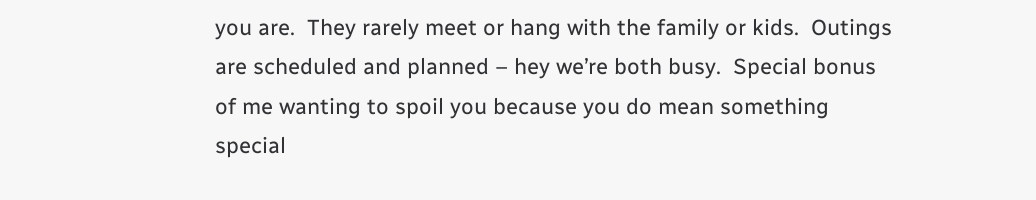you are.  They rarely meet or hang with the family or kids.  Outings are scheduled and planned – hey we’re both busy.  Special bonus of me wanting to spoil you because you do mean something special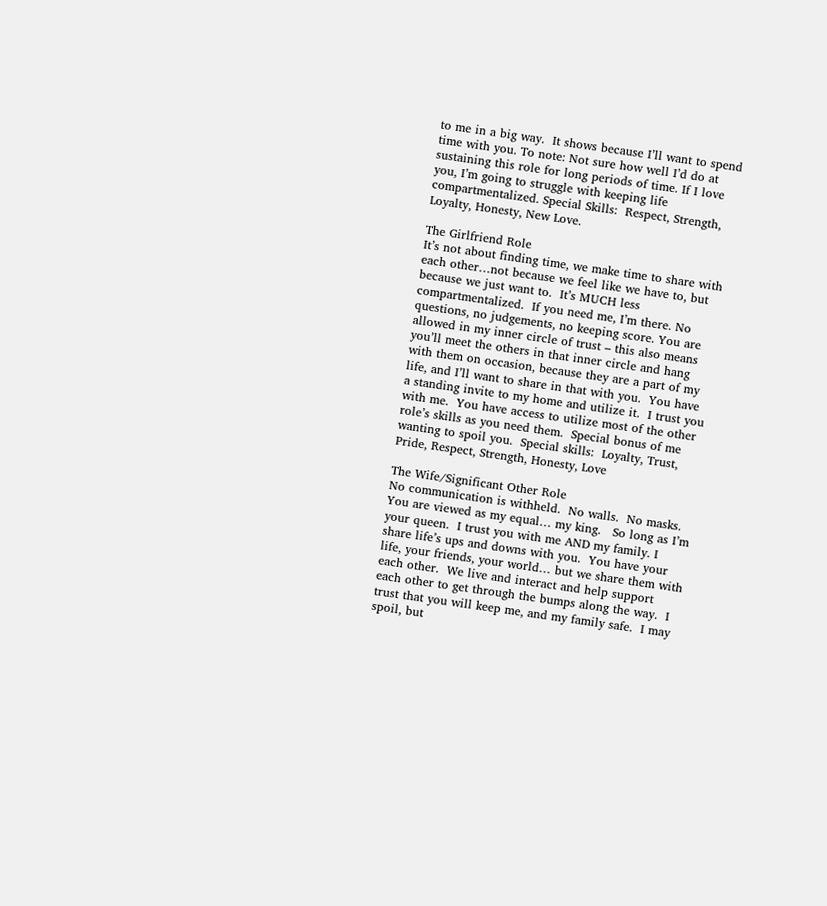to me in a big way.  It shows because I’ll want to spend time with you. To note: Not sure how well I’d do at sustaining this role for long periods of time. If I love you, I’m going to struggle with keeping life compartmentalized. Special Skills:  Respect, Strength, Loyalty, Honesty, New Love.

The Girlfriend Role
It’s not about finding time, we make time to share with each other…not because we feel like we have to, but because we just want to.  It’s MUCH less compartmentalized.  If you need me, I’m there. No questions, no judgements, no keeping score. You are allowed in my inner circle of trust – this also means you’ll meet the others in that inner circle and hang with them on occasion, because they are a part of my life, and I’ll want to share in that with you.  You have a standing invite to my home and utilize it.  I trust you with me.  You have access to utilize most of the other role’s skills as you need them.  Special bonus of me wanting to spoil you.  Special skills:  Loyalty, Trust, Pride, Respect, Strength, Honesty, Love

The Wife/Significant Other Role
No communication is withheld.  No walls.  No masks.  You are viewed as my equal… my king.   So long as I’m your queen.  I trust you with me AND my family. I share life’s ups and downs with you.  You have your life, your friends, your world… but we share them with each other.  We live and interact and help support each other to get through the bumps along the way.  I trust that you will keep me, and my family safe.  I may spoil, but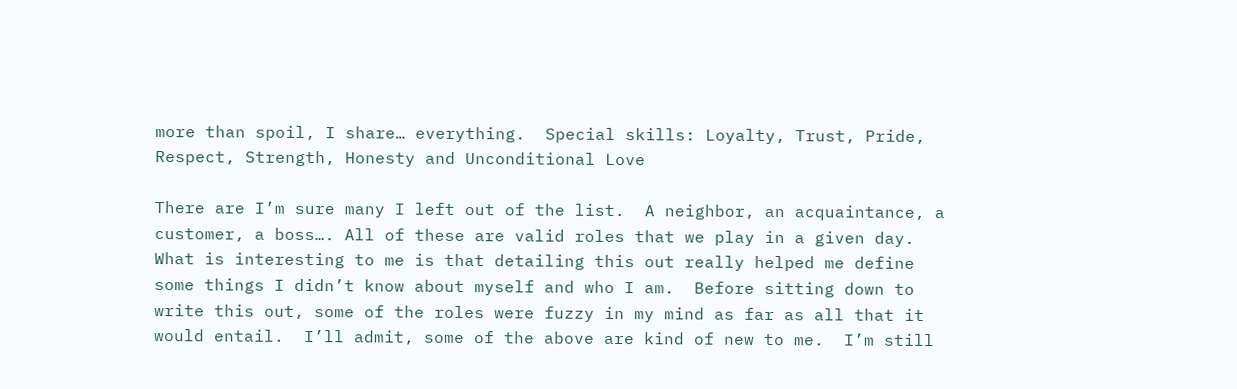more than spoil, I share… everything.  Special skills: Loyalty, Trust, Pride, Respect, Strength, Honesty and Unconditional Love

There are I’m sure many I left out of the list.  A neighbor, an acquaintance, a customer, a boss…. All of these are valid roles that we play in a given day.  What is interesting to me is that detailing this out really helped me define some things I didn’t know about myself and who I am.  Before sitting down to write this out, some of the roles were fuzzy in my mind as far as all that it would entail.  I’ll admit, some of the above are kind of new to me.  I’m still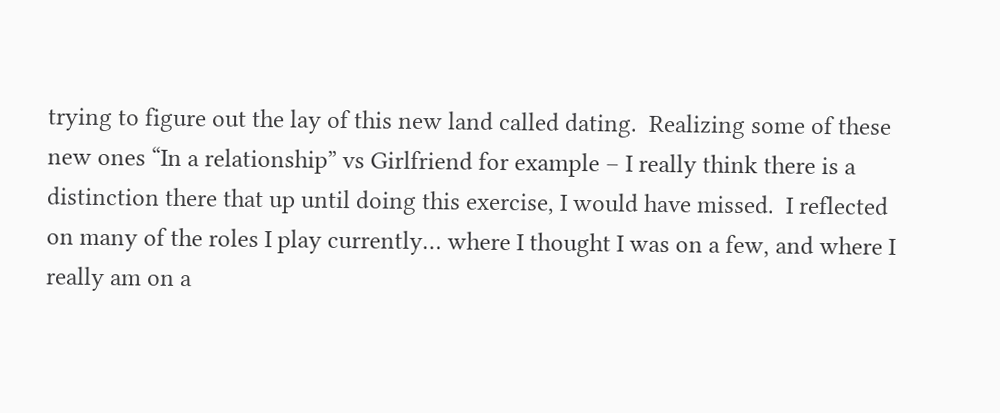trying to figure out the lay of this new land called dating.  Realizing some of these new ones “In a relationship” vs Girlfriend for example – I really think there is a distinction there that up until doing this exercise, I would have missed.  I reflected on many of the roles I play currently… where I thought I was on a few, and where I really am on a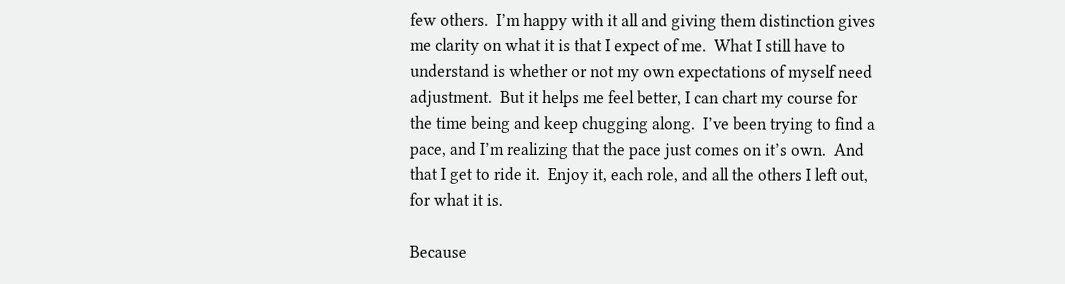few others.  I’m happy with it all and giving them distinction gives me clarity on what it is that I expect of me.  What I still have to understand is whether or not my own expectations of myself need adjustment.  But it helps me feel better, I can chart my course for the time being and keep chugging along.  I’ve been trying to find a pace, and I’m realizing that the pace just comes on it’s own.  And that I get to ride it.  Enjoy it, each role, and all the others I left out, for what it is.

Because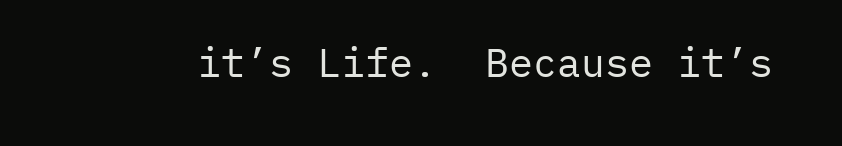it’s Life.  Because it’s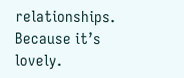relationships.  Because it’s lovely.